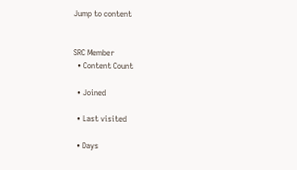Jump to content


SRC Member
  • Content Count

  • Joined

  • Last visited

  • Days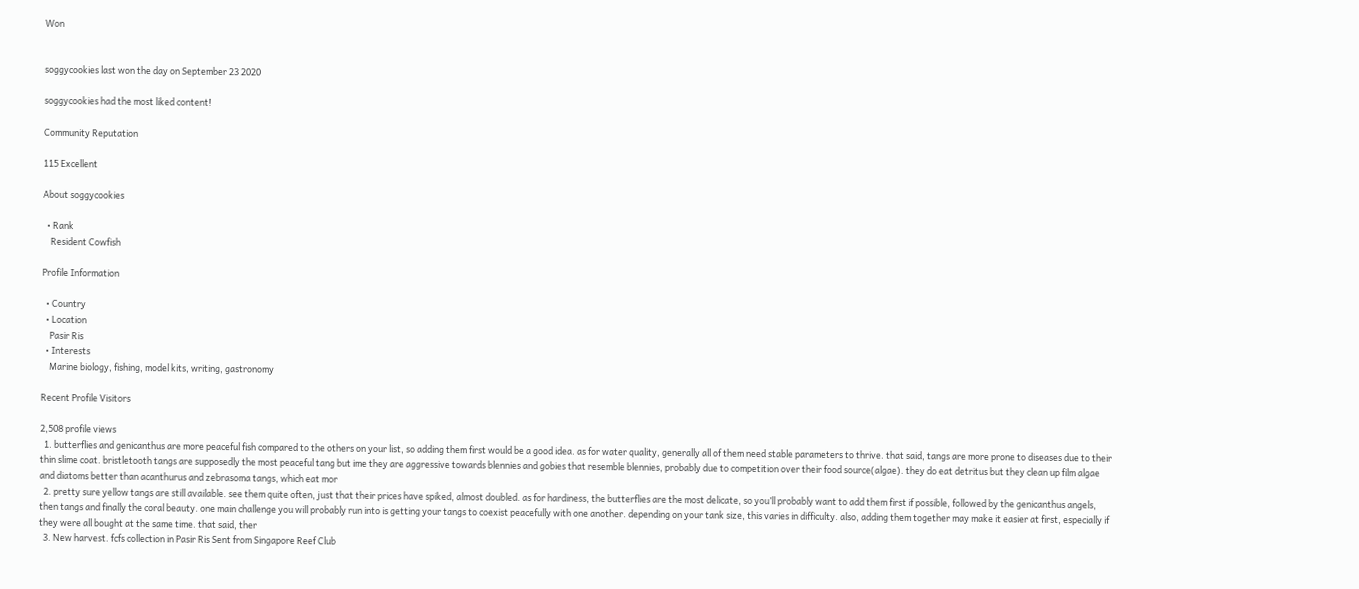Won


soggycookies last won the day on September 23 2020

soggycookies had the most liked content!

Community Reputation

115 Excellent

About soggycookies

  • Rank
    Resident Cowfish

Profile Information

  • Country
  • Location
    Pasir Ris
  • Interests
    Marine biology, fishing, model kits, writing, gastronomy

Recent Profile Visitors

2,508 profile views
  1. butterflies and genicanthus are more peaceful fish compared to the others on your list, so adding them first would be a good idea. as for water quality, generally all of them need stable parameters to thrive. that said, tangs are more prone to diseases due to their thin slime coat. bristletooth tangs are supposedly the most peaceful tang but ime they are aggressive towards blennies and gobies that resemble blennies, probably due to competition over their food source(algae). they do eat detritus but they clean up film algae and diatoms better than acanthurus and zebrasoma tangs, which eat mor
  2. pretty sure yellow tangs are still available. see them quite often, just that their prices have spiked, almost doubled. as for hardiness, the butterflies are the most delicate, so you’ll probably want to add them first if possible, followed by the genicanthus angels, then tangs and finally the coral beauty. one main challenge you will probably run into is getting your tangs to coexist peacefully with one another. depending on your tank size, this varies in difficulty. also, adding them together may make it easier at first, especially if they were all bought at the same time. that said, ther
  3. New harvest. fcfs collection in Pasir Ris Sent from Singapore Reef Club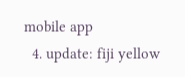mobile app
  4. update: fiji yellow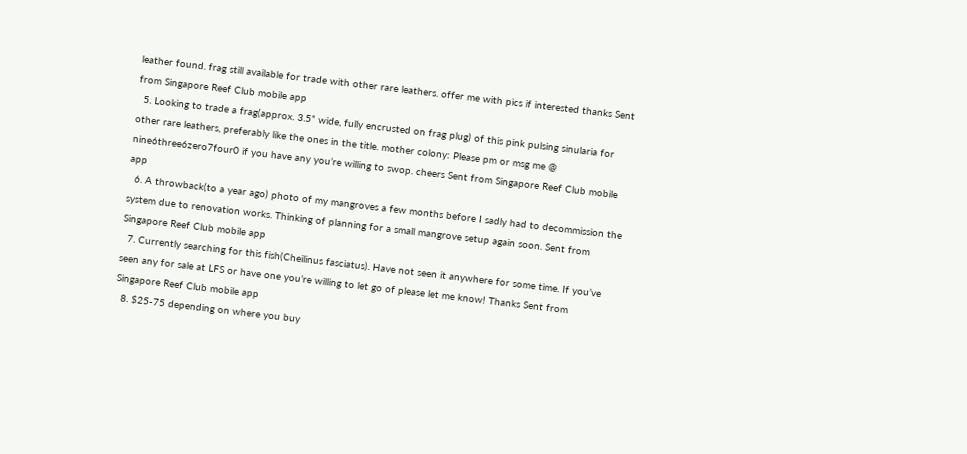leather found. frag still available for trade with other rare leathers. offer me with pics if interested thanks Sent from Singapore Reef Club mobile app
  5. Looking to trade a frag(approx. 3.5” wide, fully encrusted on frag plug) of this pink pulsing sinularia for other rare leathers, preferably like the ones in the title. mother colony: Please pm or msg me @ nine6three6zero7four0 if you have any you’re willing to swop. cheers Sent from Singapore Reef Club mobile app
  6. A throwback(to a year ago) photo of my mangroves a few months before I sadly had to decommission the system due to renovation works. Thinking of planning for a small mangrove setup again soon. Sent from Singapore Reef Club mobile app
  7. Currently searching for this fish(Cheilinus fasciatus). Have not seen it anywhere for some time. If you’ve seen any for sale at LFS or have one you’re willing to let go of please let me know! Thanks Sent from Singapore Reef Club mobile app
  8. $25-75 depending on where you buy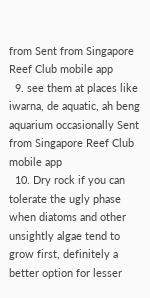from Sent from Singapore Reef Club mobile app
  9. see them at places like iwarna, de aquatic, ah beng aquarium occasionally Sent from Singapore Reef Club mobile app
  10. Dry rock if you can tolerate the ugly phase when diatoms and other unsightly algae tend to grow first, definitely a better option for lesser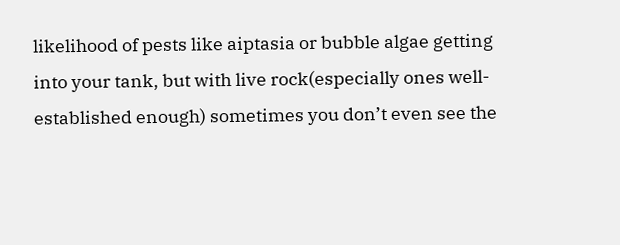likelihood of pests like aiptasia or bubble algae getting into your tank, but with live rock(especially ones well-established enough) sometimes you don’t even see the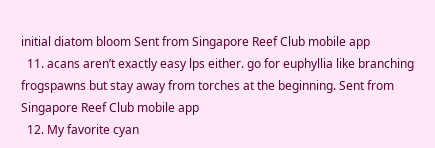initial diatom bloom Sent from Singapore Reef Club mobile app
  11. acans aren’t exactly easy lps either. go for euphyllia like branching frogspawns but stay away from torches at the beginning. Sent from Singapore Reef Club mobile app
  12. My favorite cyan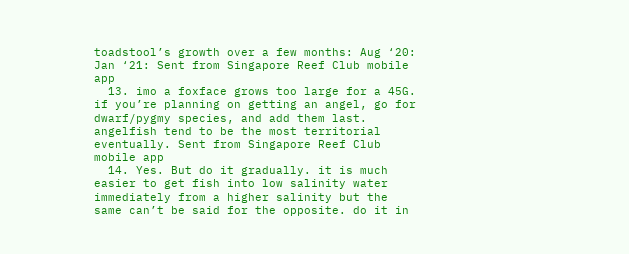toadstool’s growth over a few months: Aug ‘20: Jan ‘21: Sent from Singapore Reef Club mobile app
  13. imo a foxface grows too large for a 45G. if you’re planning on getting an angel, go for dwarf/pygmy species, and add them last. angelfish tend to be the most territorial eventually. Sent from Singapore Reef Club mobile app
  14. Yes. But do it gradually. it is much easier to get fish into low salinity water immediately from a higher salinity but the same can’t be said for the opposite. do it in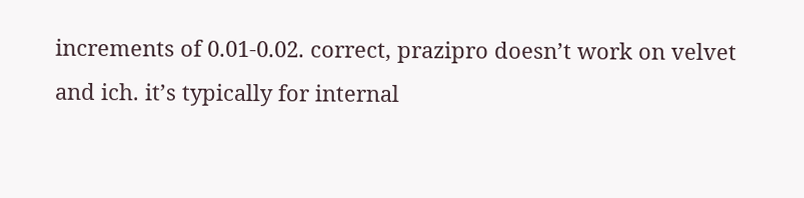increments of 0.01-0.02. correct, prazipro doesn’t work on velvet and ich. it’s typically for internal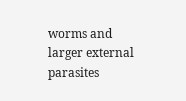worms and larger external parasites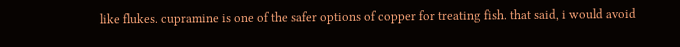like flukes. cupramine is one of the safer options of copper for treating fish. that said, i would avoid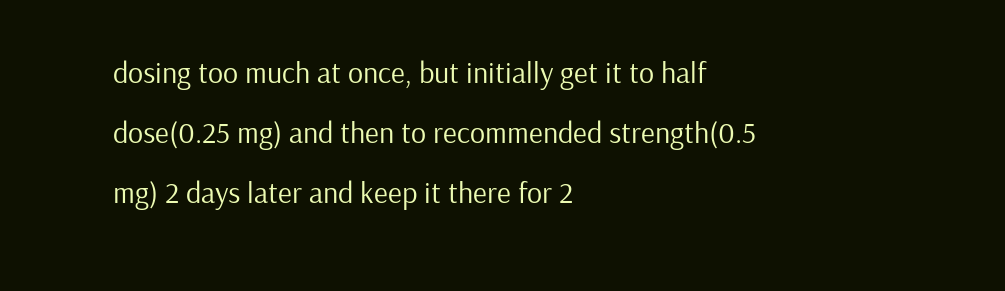dosing too much at once, but initially get it to half dose(0.25 mg) and then to recommended strength(0.5 mg) 2 days later and keep it there for 2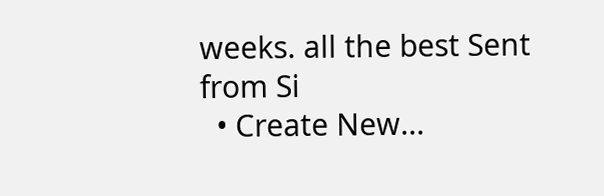weeks. all the best Sent from Si
  • Create New...